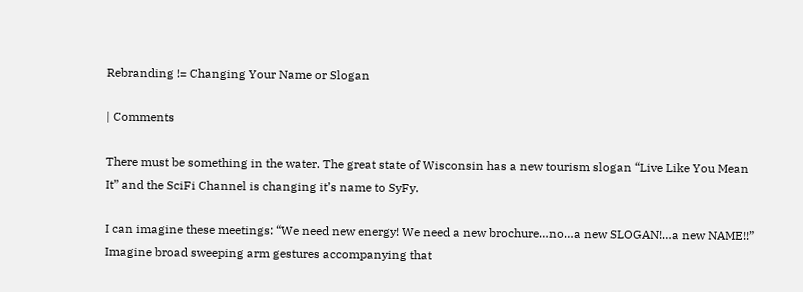Rebranding != Changing Your Name or Slogan

| Comments

There must be something in the water. The great state of Wisconsin has a new tourism slogan “Live Like You Mean It” and the SciFi Channel is changing it’s name to SyFy.

I can imagine these meetings: “We need new energy! We need a new brochure…no…a new SLOGAN!…a new NAME!!” Imagine broad sweeping arm gestures accompanying that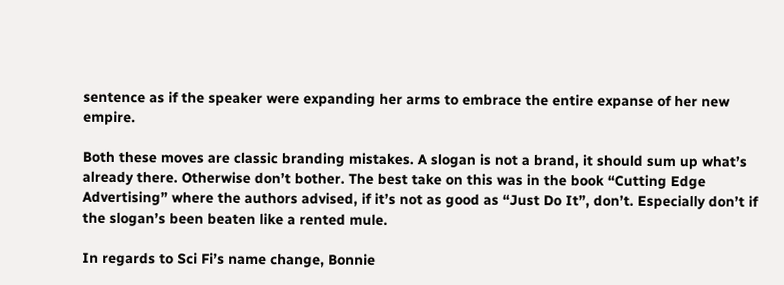sentence as if the speaker were expanding her arms to embrace the entire expanse of her new empire.

Both these moves are classic branding mistakes. A slogan is not a brand, it should sum up what’s already there. Otherwise don’t bother. The best take on this was in the book “Cutting Edge Advertising” where the authors advised, if it’s not as good as “Just Do It”, don’t. Especially don’t if the slogan’s been beaten like a rented mule.

In regards to Sci Fi’s name change, Bonnie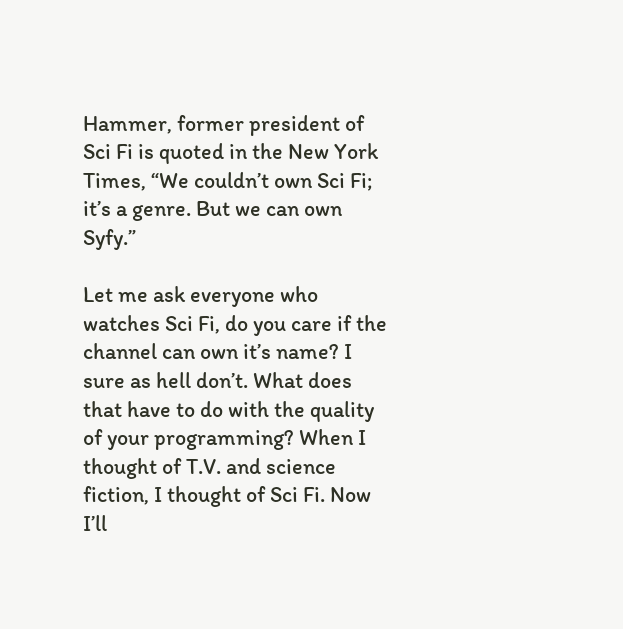Hammer, former president of Sci Fi is quoted in the New York Times, “We couldn’t own Sci Fi; it’s a genre. But we can own Syfy.”

Let me ask everyone who watches Sci Fi, do you care if the channel can own it’s name? I sure as hell don’t. What does that have to do with the quality of your programming? When I thought of T.V. and science fiction, I thought of Sci Fi. Now I’ll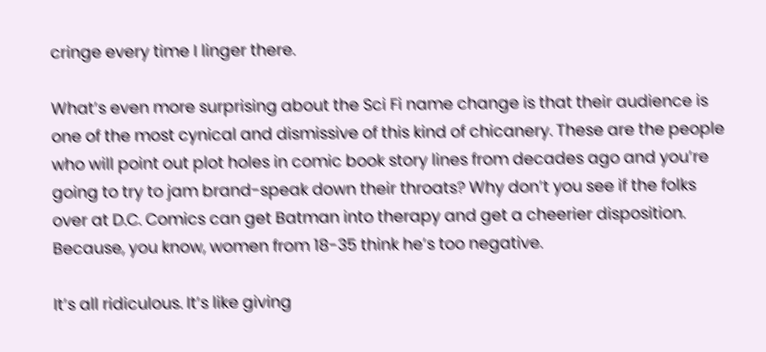cringe every time I linger there.

What’s even more surprising about the Sci Fi name change is that their audience is one of the most cynical and dismissive of this kind of chicanery. These are the people who will point out plot holes in comic book story lines from decades ago and you’re going to try to jam brand-speak down their throats? Why don’t you see if the folks over at D.C. Comics can get Batman into therapy and get a cheerier disposition. Because, you know, women from 18-35 think he’s too negative.

It’s all ridiculous. It’s like giving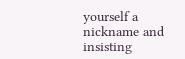yourself a nickname and insisting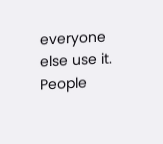everyone else use it. People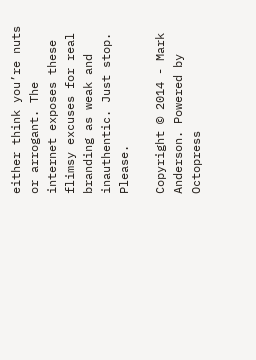either think you’re nuts or arrogant. The internet exposes these flimsy excuses for real branding as weak and inauthentic. Just stop. Please.

Copyright © 2014 - Mark Anderson. Powered by Octopress